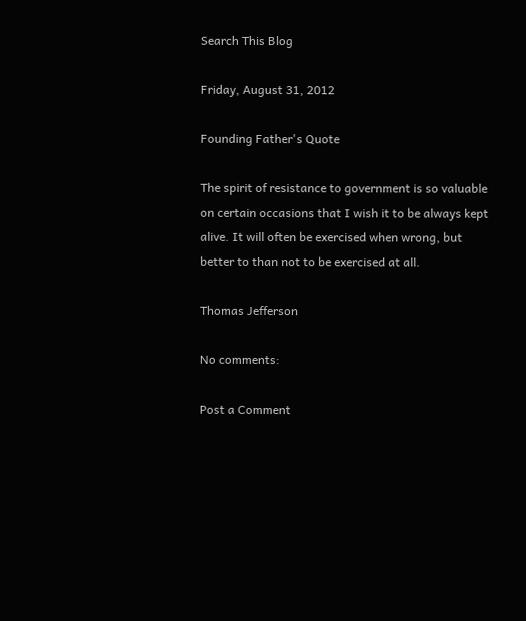Search This Blog

Friday, August 31, 2012

Founding Father's Quote

The spirit of resistance to government is so valuable on certain occasions that I wish it to be always kept alive. It will often be exercised when wrong, but better to than not to be exercised at all.

Thomas Jefferson

No comments:

Post a Comment